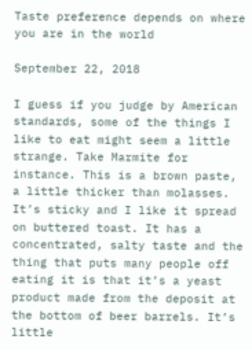Taste preference depends on where you are in the world

September 22, 2018

I guess if you judge by American standards, some of the things I like to eat might seem a little strange. Take Marmite for instance. This is a brown paste, a little thicker than molasses. It’s sticky and I like it spread on buttered toast. It has a concentrated, salty taste and the thing that puts many people off eating it is that it’s a yeast product made from the deposit at the bottom of beer barrels. It’s little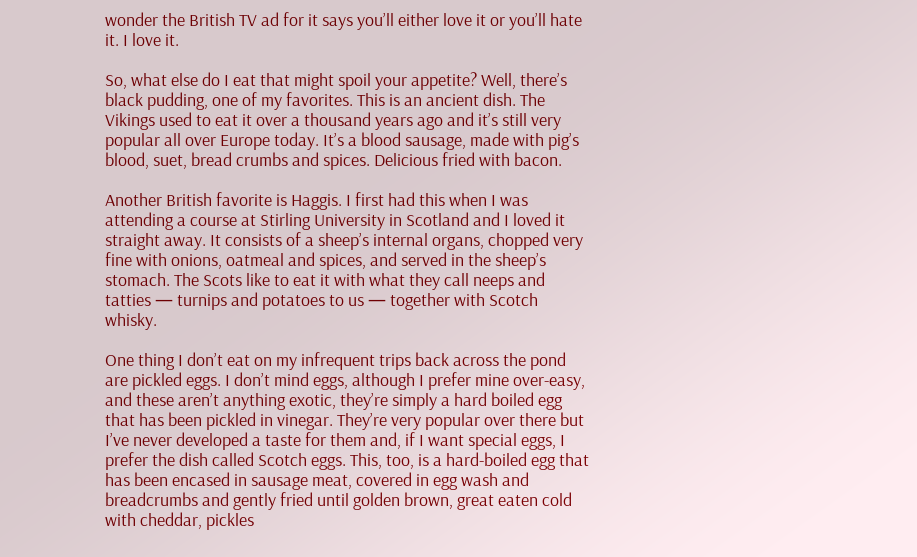wonder the British TV ad for it says you’ll either love it or you’ll hate it. I love it.

So, what else do I eat that might spoil your appetite? Well, there’s black pudding, one of my favorites. This is an ancient dish. The Vikings used to eat it over a thousand years ago and it’s still very popular all over Europe today. It’s a blood sausage, made with pig’s blood, suet, bread crumbs and spices. Delicious fried with bacon.

Another British favorite is Haggis. I first had this when I was attending a course at Stirling University in Scotland and I loved it straight away. It consists of a sheep’s internal organs, chopped very fine with onions, oatmeal and spices, and served in the sheep’s stomach. The Scots like to eat it with what they call neeps and tatties — turnips and potatoes to us — together with Scotch whisky.

One thing I don’t eat on my infrequent trips back across the pond are pickled eggs. I don’t mind eggs, although I prefer mine over-easy, and these aren’t anything exotic, they’re simply a hard boiled egg that has been pickled in vinegar. They’re very popular over there but I’ve never developed a taste for them and, if I want special eggs, I prefer the dish called Scotch eggs. This, too, is a hard-boiled egg that has been encased in sausage meat, covered in egg wash and breadcrumbs and gently fried until golden brown, great eaten cold with cheddar, pickles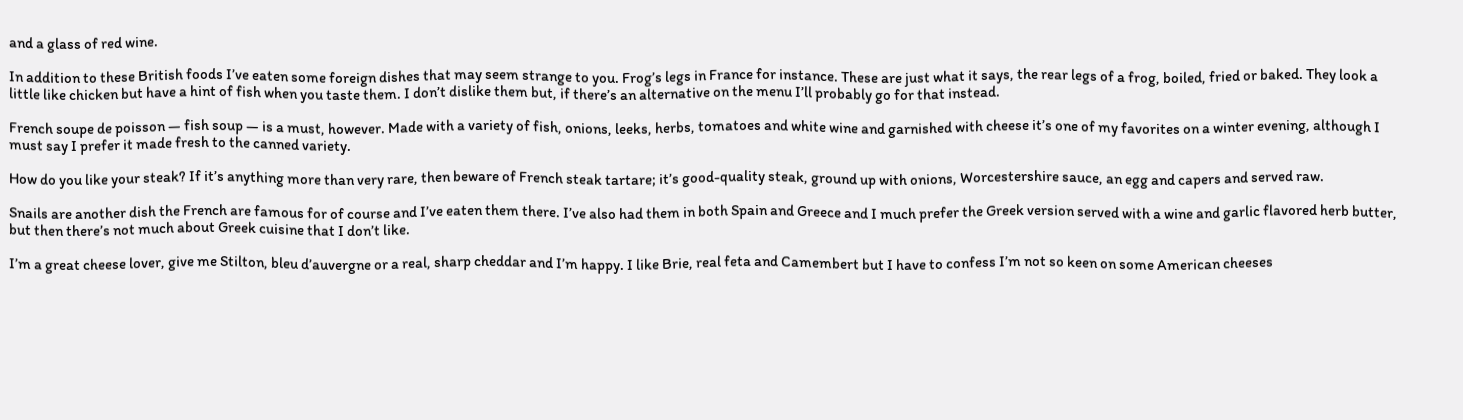and a glass of red wine.

In addition to these British foods I’ve eaten some foreign dishes that may seem strange to you. Frog’s legs in France for instance. These are just what it says, the rear legs of a frog, boiled, fried or baked. They look a little like chicken but have a hint of fish when you taste them. I don’t dislike them but, if there’s an alternative on the menu I’ll probably go for that instead.

French soupe de poisson — fish soup — is a must, however. Made with a variety of fish, onions, leeks, herbs, tomatoes and white wine and garnished with cheese it’s one of my favorites on a winter evening, although I must say I prefer it made fresh to the canned variety.

How do you like your steak? If it’s anything more than very rare, then beware of French steak tartare; it’s good-quality steak, ground up with onions, Worcestershire sauce, an egg and capers and served raw.

Snails are another dish the French are famous for of course and I’ve eaten them there. I’ve also had them in both Spain and Greece and I much prefer the Greek version served with a wine and garlic flavored herb butter, but then there’s not much about Greek cuisine that I don’t like.

I’m a great cheese lover, give me Stilton, bleu d’auvergne or a real, sharp cheddar and I’m happy. I like Brie, real feta and Camembert but I have to confess I’m not so keen on some American cheeses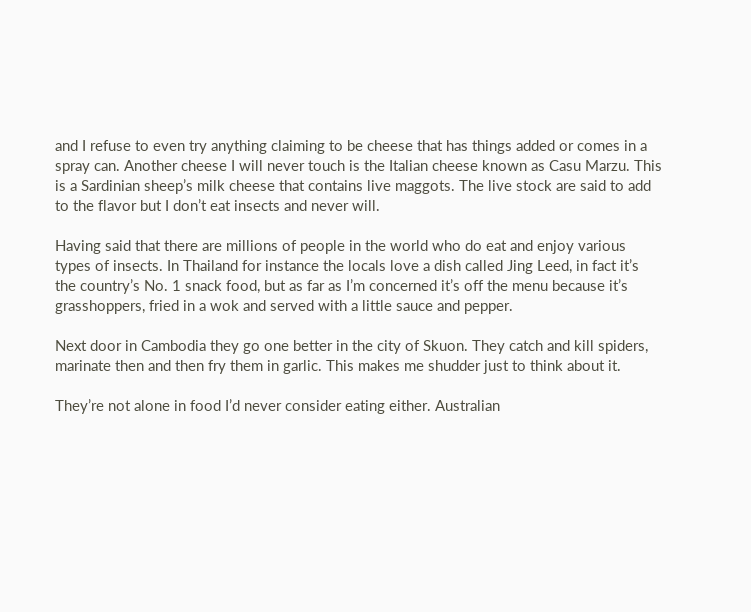and I refuse to even try anything claiming to be cheese that has things added or comes in a spray can. Another cheese I will never touch is the Italian cheese known as Casu Marzu. This is a Sardinian sheep’s milk cheese that contains live maggots. The live stock are said to add to the flavor but I don’t eat insects and never will.

Having said that there are millions of people in the world who do eat and enjoy various types of insects. In Thailand for instance the locals love a dish called Jing Leed, in fact it’s the country’s No. 1 snack food, but as far as I’m concerned it’s off the menu because it’s grasshoppers, fried in a wok and served with a little sauce and pepper.

Next door in Cambodia they go one better in the city of Skuon. They catch and kill spiders, marinate then and then fry them in garlic. This makes me shudder just to think about it.

They’re not alone in food I’d never consider eating either. Australian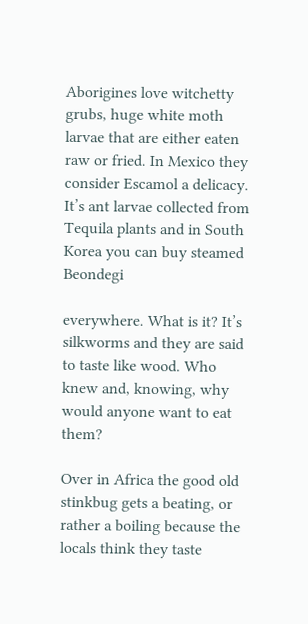Aborigines love witchetty grubs, huge white moth larvae that are either eaten raw or fried. In Mexico they consider Escamol a delicacy. It’s ant larvae collected from Tequila plants and in South Korea you can buy steamed Beondegi

everywhere. What is it? It’s silkworms and they are said to taste like wood. Who knew and, knowing, why would anyone want to eat them?

Over in Africa the good old stinkbug gets a beating, or rather a boiling because the locals think they taste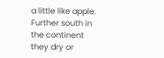a little like apple. Further south in the continent they dry or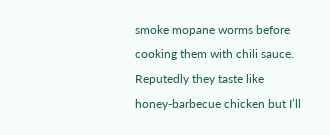smoke mopane worms before cooking them with chili sauce. Reputedly they taste like honey-barbecue chicken but I’ll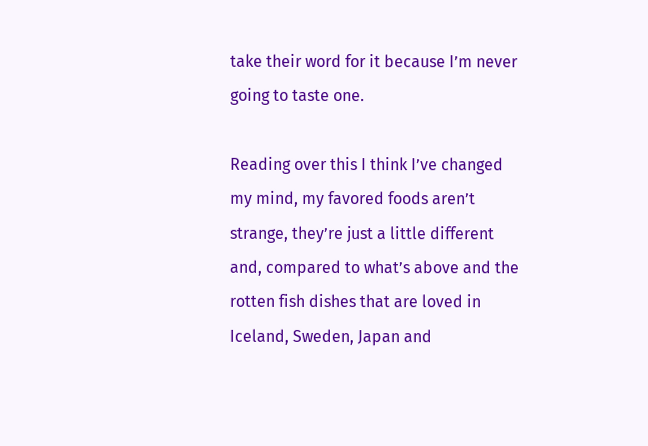take their word for it because I’m never going to taste one.

Reading over this I think I’ve changed my mind, my favored foods aren’t strange, they’re just a little different and, compared to what’s above and the rotten fish dishes that are loved in Iceland, Sweden, Japan and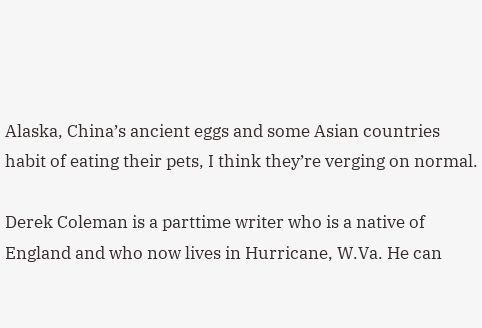Alaska, China’s ancient eggs and some Asian countries habit of eating their pets, I think they’re verging on normal.

Derek Coleman is a parttime writer who is a native of England and who now lives in Hurricane, W.Va. He can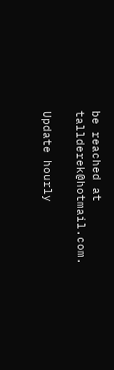be reached at tallderek@hotmail.com.

Update hourly